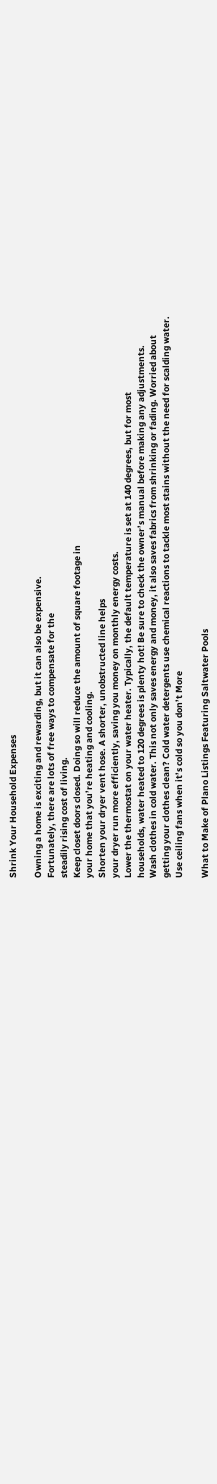Shrink Your Household Expenses

Owning a home is exciting and rewarding, but it can also be expensive.
Fortunately, there are lots of free ways to compensate for the
steadily rising cost of living.
Keep closet doors closed. Doing so will reduce the amount of square footage in
your home that you’re heating and cooling.
Shorten your dryer vent hose. A shorter, unobstructed line helps
your dryer run more efficiently, saving you money on monthly energy costs.
Lower the thermostat on your water heater. Typically, the default temperature is set at 140 degrees, but for most
households, water heated to 120 degrees is plenty hot! Be sure to check the owner’s manual before making any adjustments.
Wash clothes in cold water. This not only saves energy and money, it also saves fabrics from shrinking or fading. Worried about
getting your clothes clean? Cold water detergents use chemical reactions to tackle most stains without the need for scalding water.
Use ceiling fans when it’s cold so you don’t More

What to Make of Plano Listings Featuring Saltwater Pools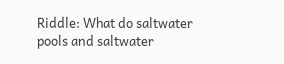Riddle: What do saltwater pools and saltwater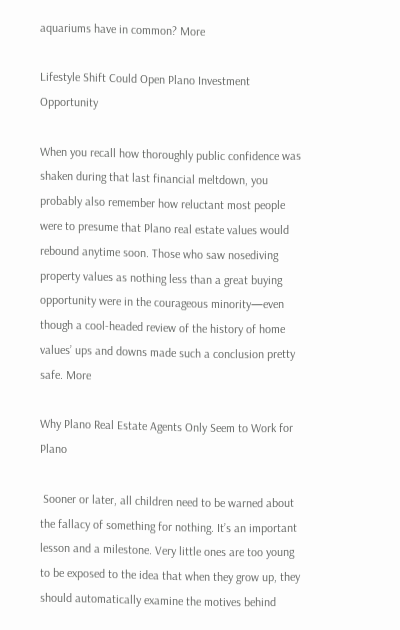aquariums have in common? More

Lifestyle Shift Could Open Plano Investment Opportunity

When you recall how thoroughly public confidence was shaken during that last financial meltdown, you probably also remember how reluctant most people were to presume that Plano real estate values would rebound anytime soon. Those who saw nosediving property values as nothing less than a great buying opportunity were in the courageous minority—even though a cool-headed review of the history of home values’ ups and downs made such a conclusion pretty safe. More

Why Plano Real Estate Agents Only Seem to Work for Plano

 Sooner or later, all children need to be warned about the fallacy of something for nothing. It’s an important lesson and a milestone. Very little ones are too young to be exposed to the idea that when they grow up, they should automatically examine the motives behind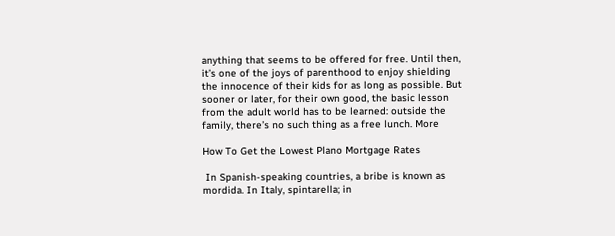anything that seems to be offered for free. Until then, it’s one of the joys of parenthood to enjoy shielding the innocence of their kids for as long as possible. But sooner or later, for their own good, the basic lesson from the adult world has to be learned: outside the family, there’s no such thing as a free lunch. More

How To Get the Lowest Plano Mortgage Rates

 In Spanish-speaking countries, a bribe is known as mordida. In Italy, spintarella; in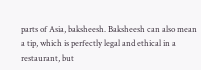parts of Asia, baksheesh. Baksheesh can also mean a tip, which is perfectly legal and ethical in a restaurant, but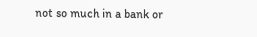not so much in a bank or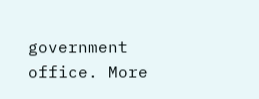government office. More